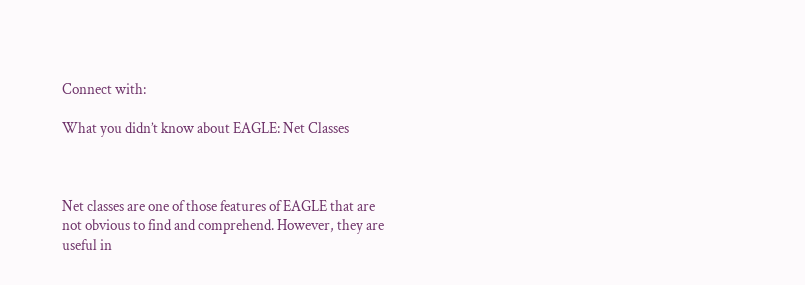Connect with:

What you didn’t know about EAGLE: Net Classes



Net classes are one of those features of EAGLE that are not obvious to find and comprehend. However, they are useful in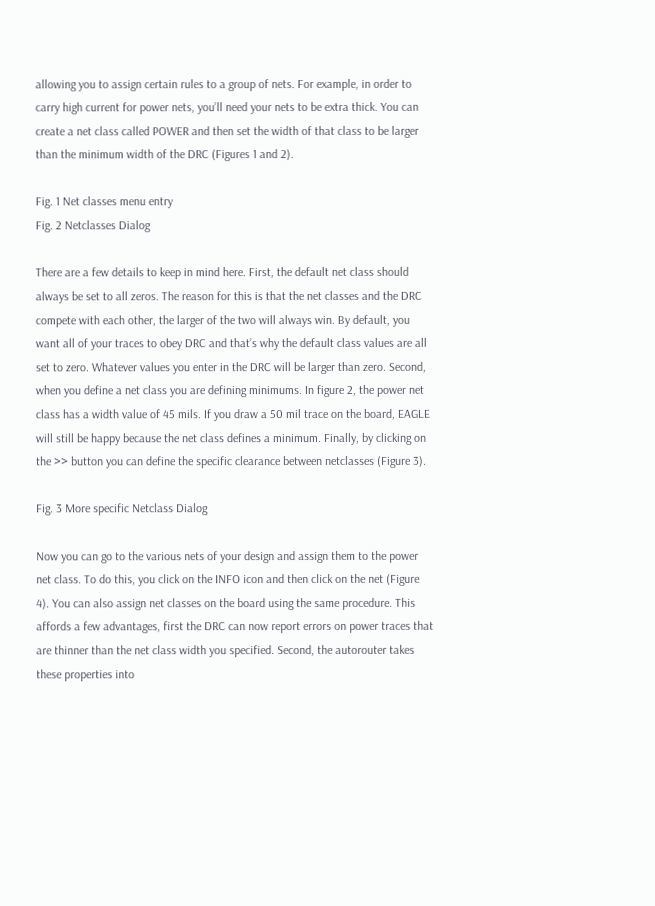allowing you to assign certain rules to a group of nets. For example, in order to carry high current for power nets, you’ll need your nets to be extra thick. You can create a net class called POWER and then set the width of that class to be larger than the minimum width of the DRC (Figures 1 and 2).

Fig. 1 Net classes menu entry
Fig. 2 Netclasses Dialog

There are a few details to keep in mind here. First, the default net class should always be set to all zeros. The reason for this is that the net classes and the DRC compete with each other, the larger of the two will always win. By default, you want all of your traces to obey DRC and that’s why the default class values are all set to zero. Whatever values you enter in the DRC will be larger than zero. Second, when you define a net class you are defining minimums. In figure 2, the power net class has a width value of 45 mils. If you draw a 50 mil trace on the board, EAGLE will still be happy because the net class defines a minimum. Finally, by clicking on the >> button you can define the specific clearance between netclasses (Figure 3).

Fig. 3 More specific Netclass Dialog

Now you can go to the various nets of your design and assign them to the power net class. To do this, you click on the INFO icon and then click on the net (Figure 4). You can also assign net classes on the board using the same procedure. This affords a few advantages, first the DRC can now report errors on power traces that are thinner than the net class width you specified. Second, the autorouter takes these properties into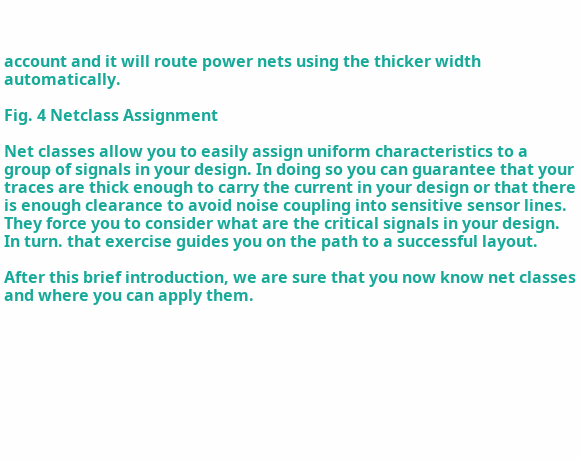account and it will route power nets using the thicker width automatically.

Fig. 4 Netclass Assignment

Net classes allow you to easily assign uniform characteristics to a group of signals in your design. In doing so you can guarantee that your traces are thick enough to carry the current in your design or that there is enough clearance to avoid noise coupling into sensitive sensor lines. They force you to consider what are the critical signals in your design. In turn. that exercise guides you on the path to a successful layout.

After this brief introduction, we are sure that you now know net classes and where you can apply them.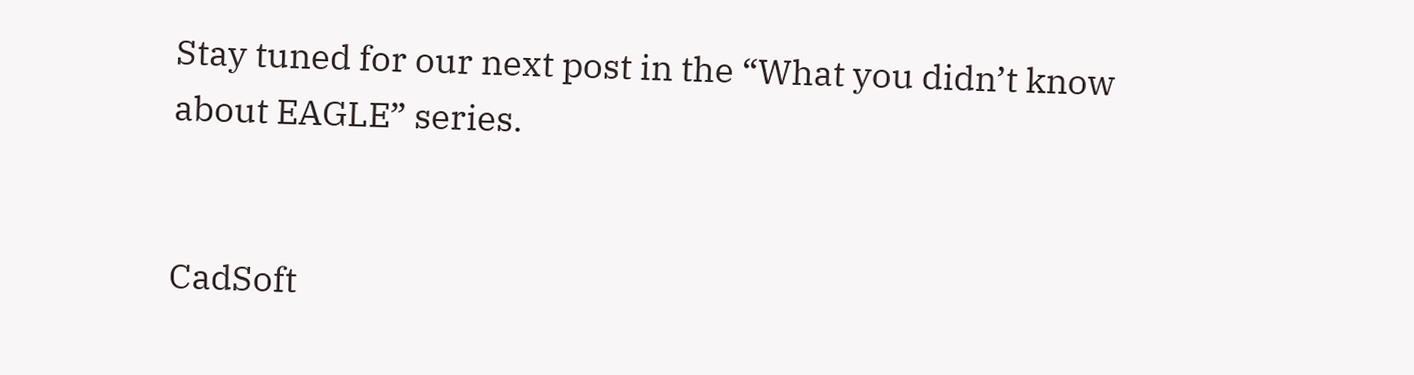Stay tuned for our next post in the “What you didn’t know about EAGLE” series.


CadSoft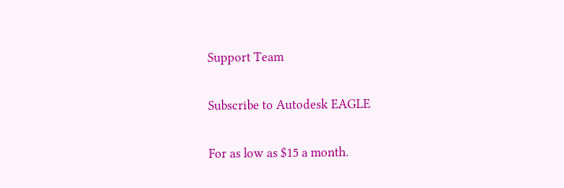Support Team

Subscribe to Autodesk EAGLE

For as low as $15 a month.